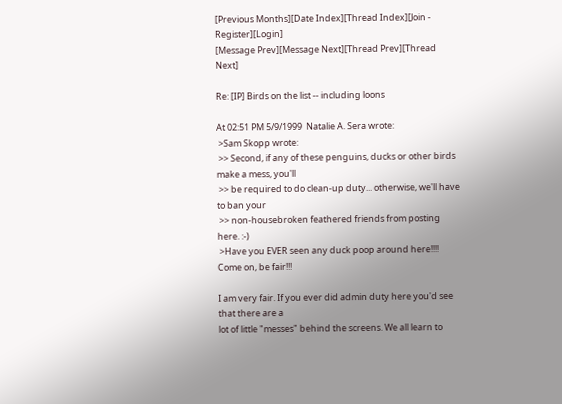[Previous Months][Date Index][Thread Index][Join - Register][Login]
[Message Prev][Message Next][Thread Prev][Thread Next]

Re: [IP] Birds on the list -- including loons

At 02:51 PM 5/9/1999  Natalie A. Sera wrote:
 >Sam Skopp wrote:
 >> Second, if any of these penguins, ducks or other birds make a mess, you'll
 >> be required to do clean-up duty... otherwise, we'll have to ban your
 >> non-housebroken feathered friends from posting here. :-)
 >Have you EVER seen any duck poop around here!!!!  Come on, be fair!!!

I am very fair. If you ever did admin duty here you'd see that there are a
lot of little "messes" behind the screens. We all learn to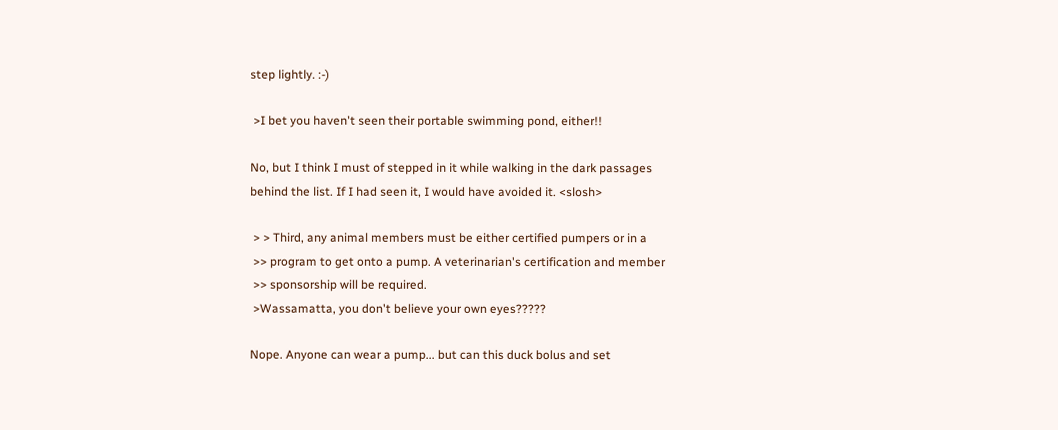step lightly. :-)

 >I bet you haven't seen their portable swimming pond, either!!

No, but I think I must of stepped in it while walking in the dark passages
behind the list. If I had seen it, I would have avoided it. <slosh>

 > > Third, any animal members must be either certified pumpers or in a
 >> program to get onto a pump. A veterinarian's certification and member
 >> sponsorship will be required.
 >Wassamatta, you don't believe your own eyes?????

Nope. Anyone can wear a pump... but can this duck bolus and set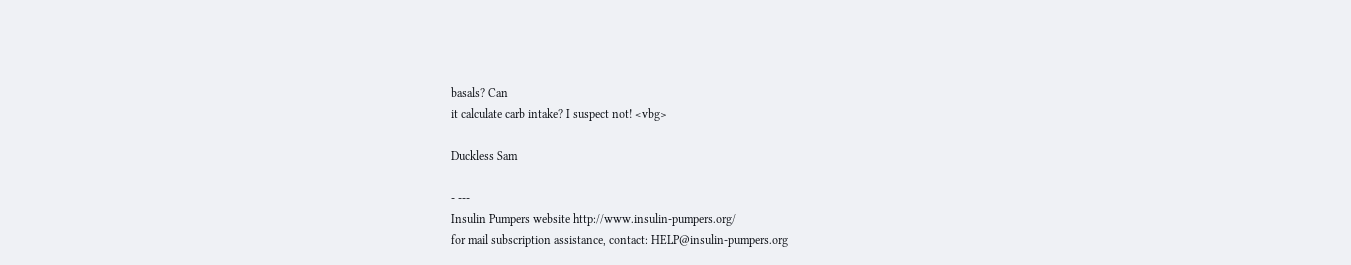basals? Can
it calculate carb intake? I suspect not! <vbg>

Duckless Sam

- ---
Insulin Pumpers website http://www.insulin-pumpers.org/
for mail subscription assistance, contact: HELP@insulin-pumpers.org